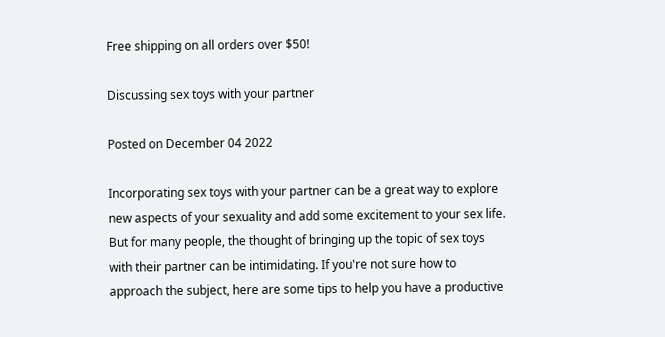Free shipping on all orders over $50!

Discussing sex toys with your partner

Posted on December 04 2022

Incorporating sex toys with your partner can be a great way to explore new aspects of your sexuality and add some excitement to your sex life. But for many people, the thought of bringing up the topic of sex toys with their partner can be intimidating. If you're not sure how to approach the subject, here are some tips to help you have a productive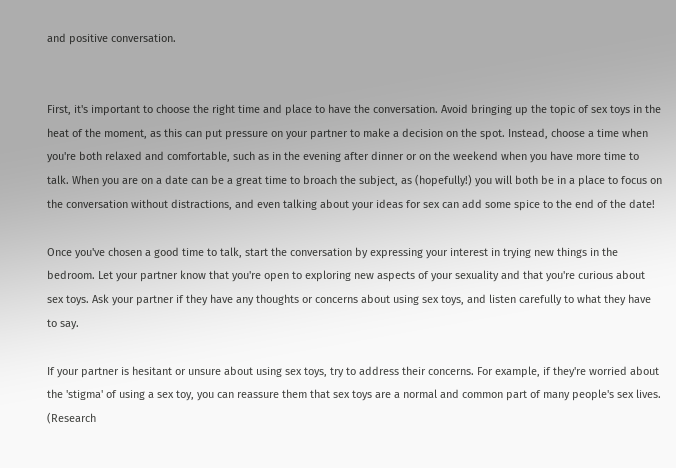and positive conversation.


First, it's important to choose the right time and place to have the conversation. Avoid bringing up the topic of sex toys in the heat of the moment, as this can put pressure on your partner to make a decision on the spot. Instead, choose a time when you're both relaxed and comfortable, such as in the evening after dinner or on the weekend when you have more time to talk. When you are on a date can be a great time to broach the subject, as (hopefully!) you will both be in a place to focus on the conversation without distractions, and even talking about your ideas for sex can add some spice to the end of the date!

Once you've chosen a good time to talk, start the conversation by expressing your interest in trying new things in the bedroom. Let your partner know that you're open to exploring new aspects of your sexuality and that you're curious about sex toys. Ask your partner if they have any thoughts or concerns about using sex toys, and listen carefully to what they have to say.

If your partner is hesitant or unsure about using sex toys, try to address their concerns. For example, if they're worried about the 'stigma' of using a sex toy, you can reassure them that sex toys are a normal and common part of many people's sex lives. (Research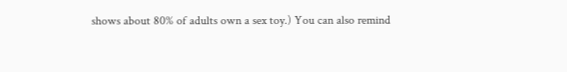shows about 80% of adults own a sex toy.) You can also remind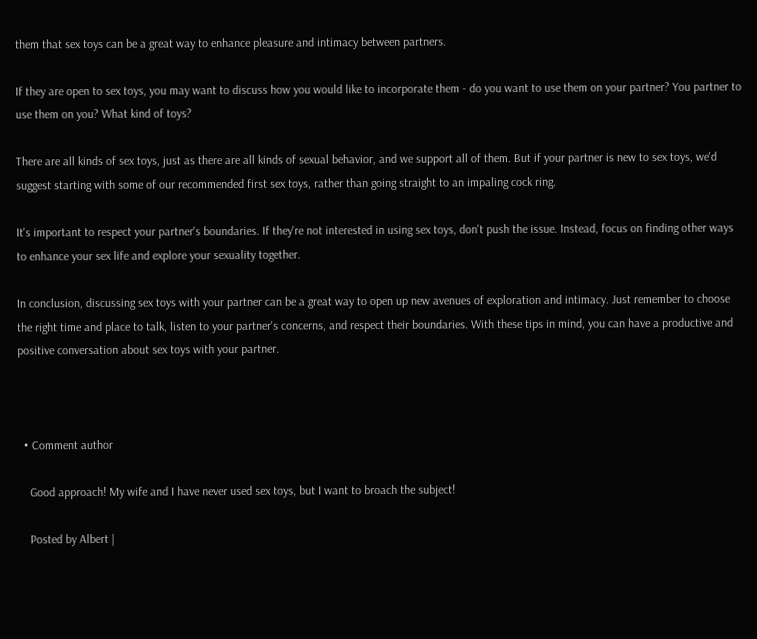them that sex toys can be a great way to enhance pleasure and intimacy between partners.

If they are open to sex toys, you may want to discuss how you would like to incorporate them - do you want to use them on your partner? You partner to use them on you? What kind of toys?

There are all kinds of sex toys, just as there are all kinds of sexual behavior, and we support all of them. But if your partner is new to sex toys, we'd suggest starting with some of our recommended first sex toys, rather than going straight to an impaling cock ring.

It's important to respect your partner's boundaries. If they're not interested in using sex toys, don't push the issue. Instead, focus on finding other ways to enhance your sex life and explore your sexuality together.

In conclusion, discussing sex toys with your partner can be a great way to open up new avenues of exploration and intimacy. Just remember to choose the right time and place to talk, listen to your partner's concerns, and respect their boundaries. With these tips in mind, you can have a productive and positive conversation about sex toys with your partner.



  • Comment author

    Good approach! My wife and I have never used sex toys, but I want to broach the subject!

    Posted by Albert |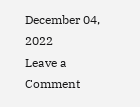December 04, 2022
Leave a Comment